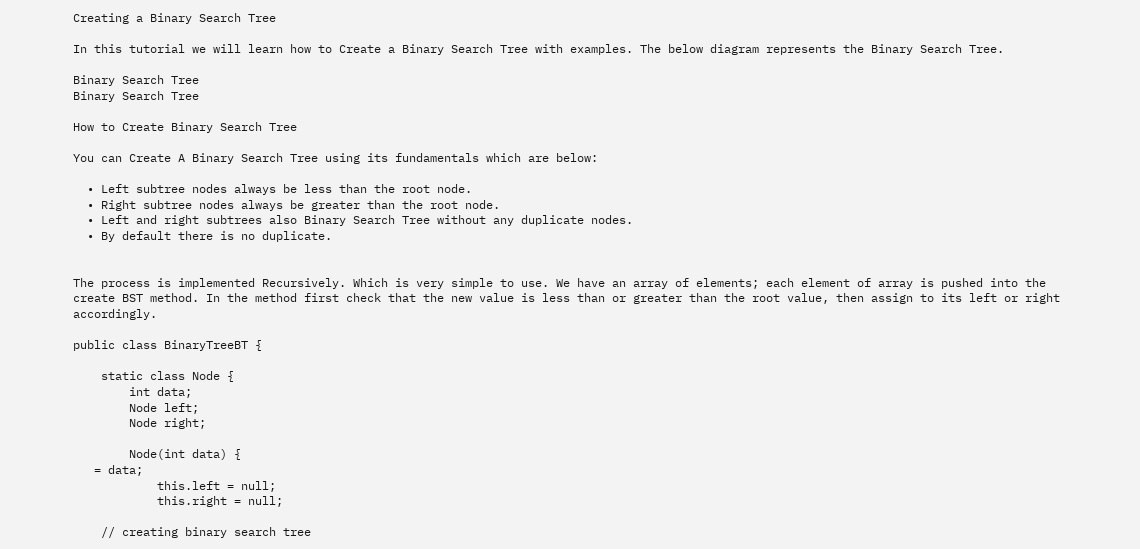Creating a Binary Search Tree

In this tutorial we will learn how to Create a Binary Search Tree with examples. The below diagram represents the Binary Search Tree.

Binary Search Tree
Binary Search Tree

How to Create Binary Search Tree

You can Create A Binary Search Tree using its fundamentals which are below:

  • Left subtree nodes always be less than the root node.
  • Right subtree nodes always be greater than the root node.
  • Left and right subtrees also Binary Search Tree without any duplicate nodes.
  • By default there is no duplicate.


The process is implemented Recursively. Which is very simple to use. We have an array of elements; each element of array is pushed into the create BST method. In the method first check that the new value is less than or greater than the root value, then assign to its left or right accordingly.

public class BinaryTreeBT {

    static class Node {
        int data;
        Node left;
        Node right;

        Node(int data) {
   = data;
            this.left = null;
            this.right = null;

    // creating binary search tree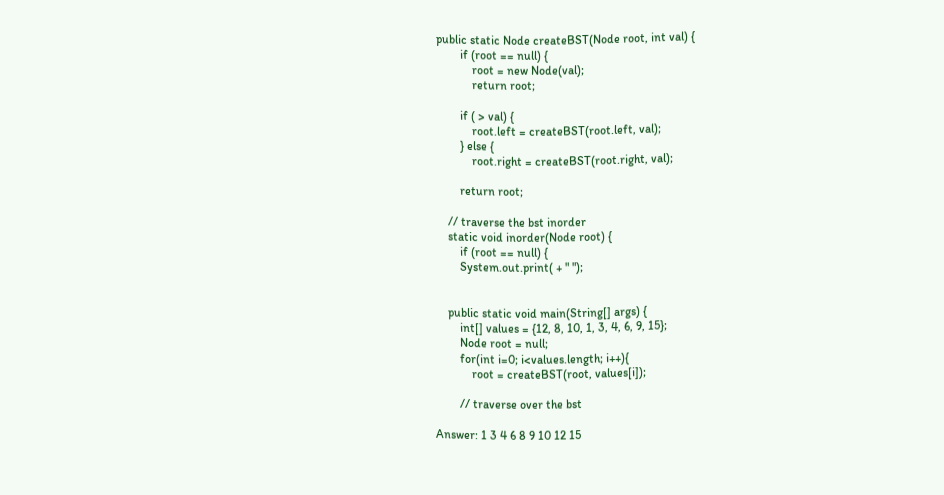public static Node createBST(Node root, int val) {
        if (root == null) {
            root = new Node(val);
            return root;

        if ( > val) {
            root.left = createBST(root.left, val);
        } else {
            root.right = createBST(root.right, val);

        return root;

    // traverse the bst inorder
    static void inorder(Node root) {
        if (root == null) {
        System.out.print( + " ");


    public static void main(String[] args) {
        int[] values = {12, 8, 10, 1, 3, 4, 6, 9, 15};
        Node root = null;
        for(int i=0; i<values.length; i++){
            root = createBST(root, values[i]);

        // traverse over the bst

Answer: 1 3 4 6 8 9 10 12 15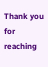Thank you for reaching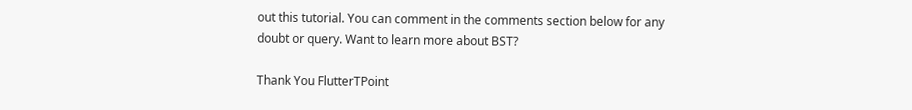out this tutorial. You can comment in the comments section below for any doubt or query. Want to learn more about BST?

Thank You FlutterTPoint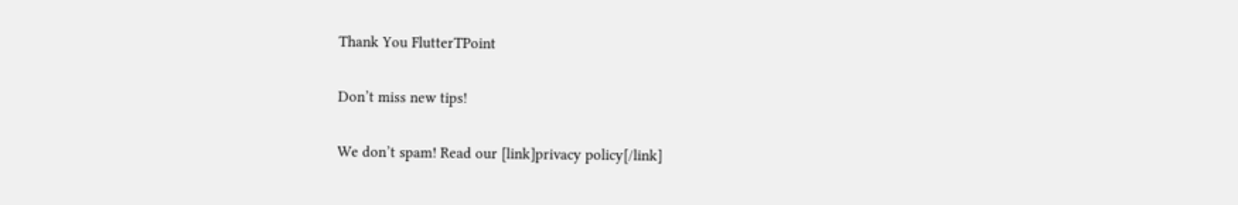Thank You FlutterTPoint

Don’t miss new tips!

We don’t spam! Read our [link]privacy policy[/link]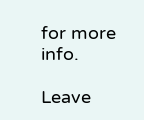for more info.

Leave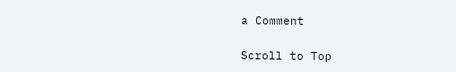a Comment

Scroll to Top